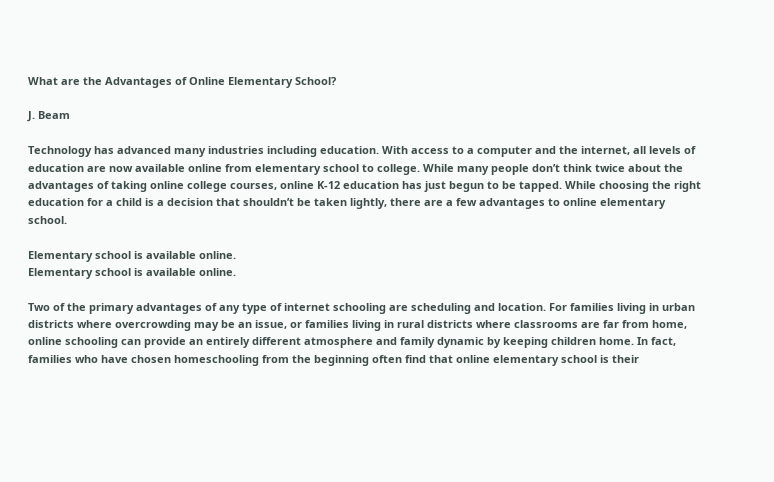What are the Advantages of Online Elementary School?

J. Beam

Technology has advanced many industries including education. With access to a computer and the internet, all levels of education are now available online from elementary school to college. While many people don’t think twice about the advantages of taking online college courses, online K-12 education has just begun to be tapped. While choosing the right education for a child is a decision that shouldn’t be taken lightly, there are a few advantages to online elementary school.

Elementary school is available online.
Elementary school is available online.

Two of the primary advantages of any type of internet schooling are scheduling and location. For families living in urban districts where overcrowding may be an issue, or families living in rural districts where classrooms are far from home, online schooling can provide an entirely different atmosphere and family dynamic by keeping children home. In fact, families who have chosen homeschooling from the beginning often find that online elementary school is their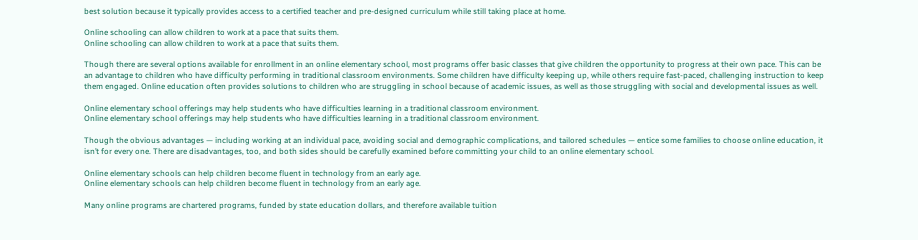best solution because it typically provides access to a certified teacher and pre-designed curriculum while still taking place at home.

Online schooling can allow children to work at a pace that suits them.
Online schooling can allow children to work at a pace that suits them.

Though there are several options available for enrollment in an online elementary school, most programs offer basic classes that give children the opportunity to progress at their own pace. This can be an advantage to children who have difficulty performing in traditional classroom environments. Some children have difficulty keeping up, while others require fast-paced, challenging instruction to keep them engaged. Online education often provides solutions to children who are struggling in school because of academic issues, as well as those struggling with social and developmental issues as well.

Online elementary school offerings may help students who have difficulties learning in a traditional classroom environment.
Online elementary school offerings may help students who have difficulties learning in a traditional classroom environment.

Though the obvious advantages — including working at an individual pace, avoiding social and demographic complications, and tailored schedules — entice some families to choose online education, it isn’t for every one. There are disadvantages, too, and both sides should be carefully examined before committing your child to an online elementary school.

Online elementary schools can help children become fluent in technology from an early age.
Online elementary schools can help children become fluent in technology from an early age.

Many online programs are chartered programs, funded by state education dollars, and therefore available tuition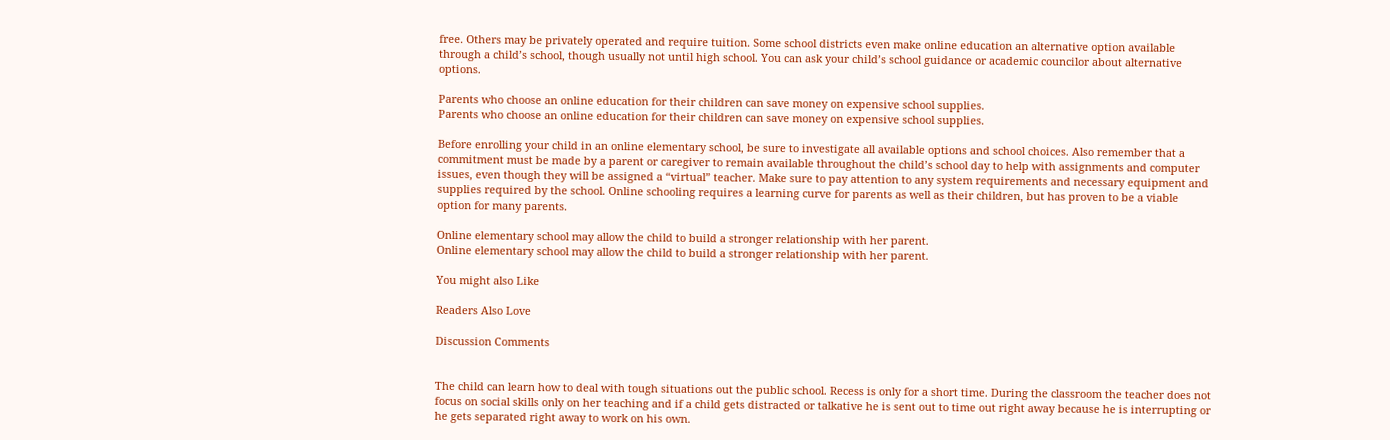free. Others may be privately operated and require tuition. Some school districts even make online education an alternative option available through a child’s school, though usually not until high school. You can ask your child’s school guidance or academic councilor about alternative options.

Parents who choose an online education for their children can save money on expensive school supplies.
Parents who choose an online education for their children can save money on expensive school supplies.

Before enrolling your child in an online elementary school, be sure to investigate all available options and school choices. Also remember that a commitment must be made by a parent or caregiver to remain available throughout the child’s school day to help with assignments and computer issues, even though they will be assigned a “virtual” teacher. Make sure to pay attention to any system requirements and necessary equipment and supplies required by the school. Online schooling requires a learning curve for parents as well as their children, but has proven to be a viable option for many parents.

Online elementary school may allow the child to build a stronger relationship with her parent.
Online elementary school may allow the child to build a stronger relationship with her parent.

You might also Like

Readers Also Love

Discussion Comments


The child can learn how to deal with tough situations out the public school. Recess is only for a short time. During the classroom the teacher does not focus on social skills only on her teaching and if a child gets distracted or talkative he is sent out to time out right away because he is interrupting or he gets separated right away to work on his own.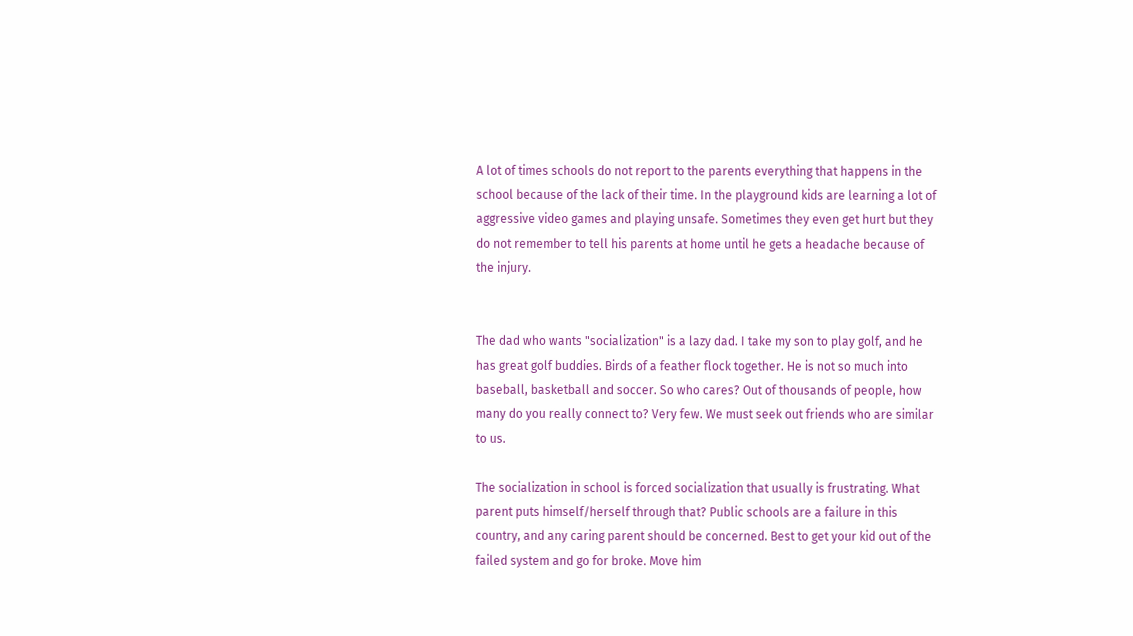A lot of times schools do not report to the parents everything that happens in the school because of the lack of their time. In the playground kids are learning a lot of aggressive video games and playing unsafe. Sometimes they even get hurt but they do not remember to tell his parents at home until he gets a headache because of the injury.


The dad who wants "socialization" is a lazy dad. I take my son to play golf, and he has great golf buddies. Birds of a feather flock together. He is not so much into baseball, basketball and soccer. So who cares? Out of thousands of people, how many do you really connect to? Very few. We must seek out friends who are similar to us.

The socialization in school is forced socialization that usually is frustrating. What parent puts himself/herself through that? Public schools are a failure in this country, and any caring parent should be concerned. Best to get your kid out of the failed system and go for broke. Move him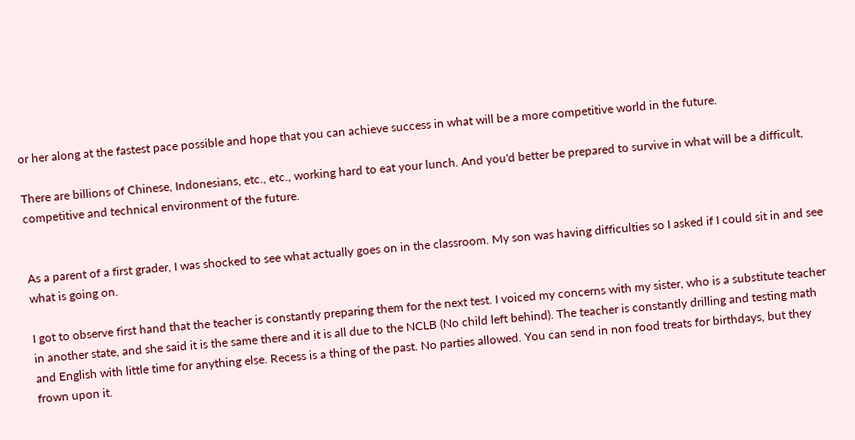or her along at the fastest pace possible and hope that you can achieve success in what will be a more competitive world in the future.

There are billions of Chinese, Indonesians, etc., etc., working hard to eat your lunch. And you'd better be prepared to survive in what will be a difficult, competitive and technical environment of the future.


As a parent of a first grader, I was shocked to see what actually goes on in the classroom. My son was having difficulties so I asked if I could sit in and see what is going on.

I got to observe first hand that the teacher is constantly preparing them for the next test. I voiced my concerns with my sister, who is a substitute teacher in another state, and she said it is the same there and it is all due to the NCLB (No child left behind). The teacher is constantly drilling and testing math and English with little time for anything else. Recess is a thing of the past. No parties allowed. You can send in non food treats for birthdays, but they frown upon it.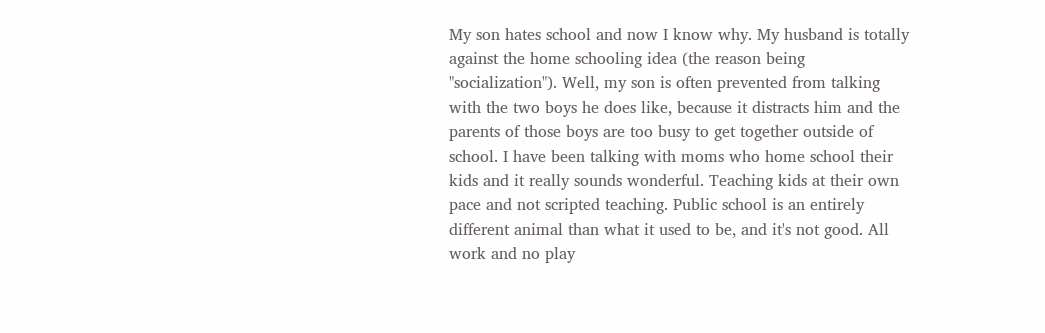My son hates school and now I know why. My husband is totally against the home schooling idea (the reason being "socialization"). Well, my son is often prevented from talking with the two boys he does like, because it distracts him and the parents of those boys are too busy to get together outside of school. I have been talking with moms who home school their kids and it really sounds wonderful. Teaching kids at their own pace and not scripted teaching. Public school is an entirely different animal than what it used to be, and it's not good. All work and no play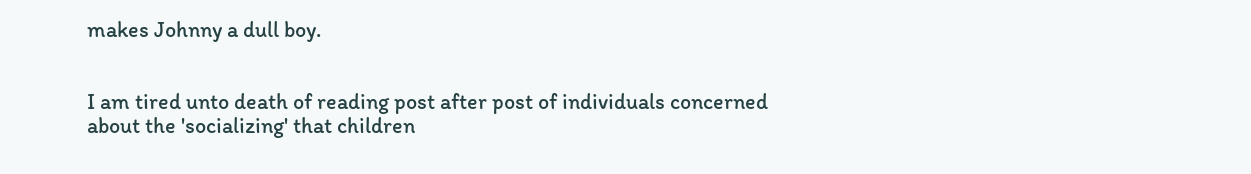makes Johnny a dull boy.


I am tired unto death of reading post after post of individuals concerned about the 'socializing' that children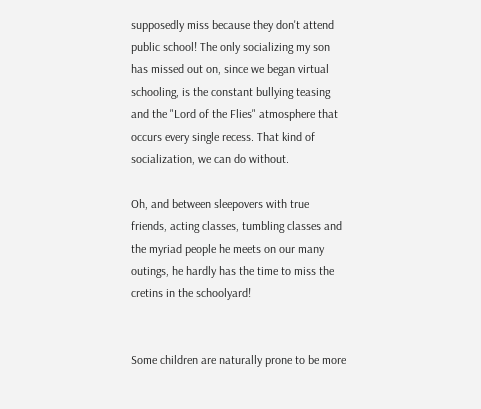supposedly miss because they don't attend public school! The only socializing my son has missed out on, since we began virtual schooling, is the constant bullying teasing and the "Lord of the Flies" atmosphere that occurs every single recess. That kind of socialization, we can do without.

Oh, and between sleepovers with true friends, acting classes, tumbling classes and the myriad people he meets on our many outings, he hardly has the time to miss the cretins in the schoolyard!


Some children are naturally prone to be more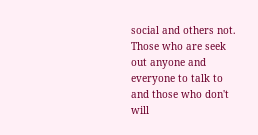social and others not. Those who are seek out anyone and everyone to talk to and those who don't will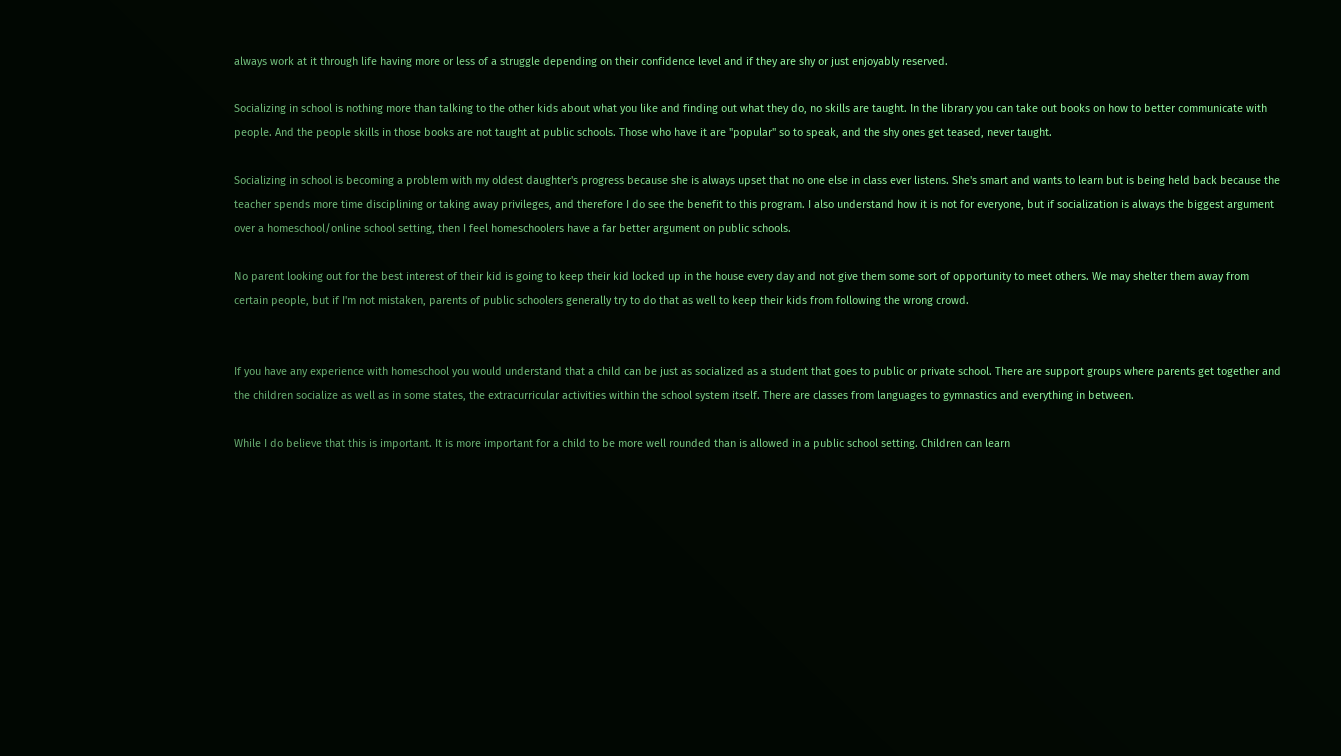always work at it through life having more or less of a struggle depending on their confidence level and if they are shy or just enjoyably reserved.

Socializing in school is nothing more than talking to the other kids about what you like and finding out what they do, no skills are taught. In the library you can take out books on how to better communicate with people. And the people skills in those books are not taught at public schools. Those who have it are "popular" so to speak, and the shy ones get teased, never taught.

Socializing in school is becoming a problem with my oldest daughter's progress because she is always upset that no one else in class ever listens. She's smart and wants to learn but is being held back because the teacher spends more time disciplining or taking away privileges, and therefore I do see the benefit to this program. I also understand how it is not for everyone, but if socialization is always the biggest argument over a homeschool/online school setting, then I feel homeschoolers have a far better argument on public schools.

No parent looking out for the best interest of their kid is going to keep their kid locked up in the house every day and not give them some sort of opportunity to meet others. We may shelter them away from certain people, but if I'm not mistaken, parents of public schoolers generally try to do that as well to keep their kids from following the wrong crowd.


If you have any experience with homeschool you would understand that a child can be just as socialized as a student that goes to public or private school. There are support groups where parents get together and the children socialize as well as in some states, the extracurricular activities within the school system itself. There are classes from languages to gymnastics and everything in between.

While I do believe that this is important. It is more important for a child to be more well rounded than is allowed in a public school setting. Children can learn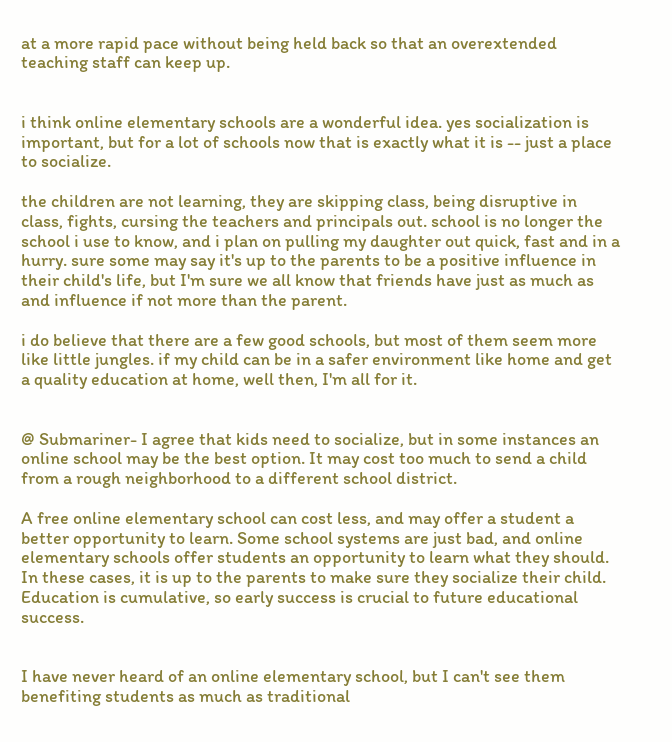at a more rapid pace without being held back so that an overextended teaching staff can keep up.


i think online elementary schools are a wonderful idea. yes socialization is important, but for a lot of schools now that is exactly what it is -- just a place to socialize.

the children are not learning, they are skipping class, being disruptive in class, fights, cursing the teachers and principals out. school is no longer the school i use to know, and i plan on pulling my daughter out quick, fast and in a hurry. sure some may say it's up to the parents to be a positive influence in their child's life, but I'm sure we all know that friends have just as much as and influence if not more than the parent.

i do believe that there are a few good schools, but most of them seem more like little jungles. if my child can be in a safer environment like home and get a quality education at home, well then, I'm all for it.


@ Submariner- I agree that kids need to socialize, but in some instances an online school may be the best option. It may cost too much to send a child from a rough neighborhood to a different school district.

A free online elementary school can cost less, and may offer a student a better opportunity to learn. Some school systems are just bad, and online elementary schools offer students an opportunity to learn what they should. In these cases, it is up to the parents to make sure they socialize their child. Education is cumulative, so early success is crucial to future educational success.


I have never heard of an online elementary school, but I can't see them benefiting students as much as traditional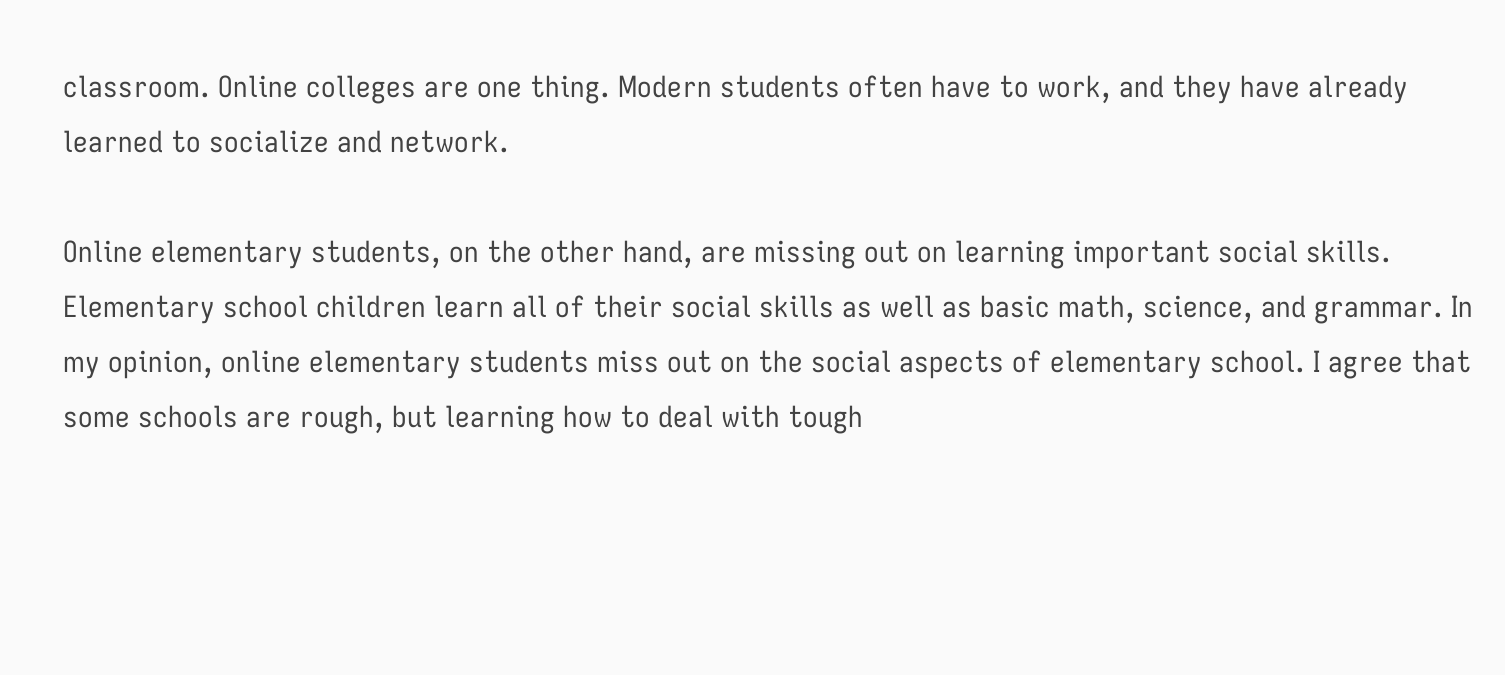classroom. Online colleges are one thing. Modern students often have to work, and they have already learned to socialize and network.

Online elementary students, on the other hand, are missing out on learning important social skills. Elementary school children learn all of their social skills as well as basic math, science, and grammar. In my opinion, online elementary students miss out on the social aspects of elementary school. I agree that some schools are rough, but learning how to deal with tough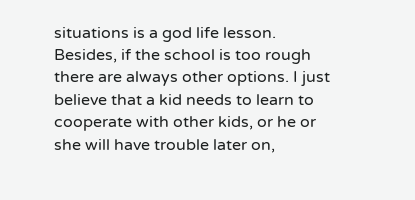situations is a god life lesson. Besides, if the school is too rough there are always other options. I just believe that a kid needs to learn to cooperate with other kids, or he or she will have trouble later on,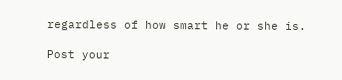regardless of how smart he or she is.

Post your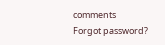comments
Forgot password?